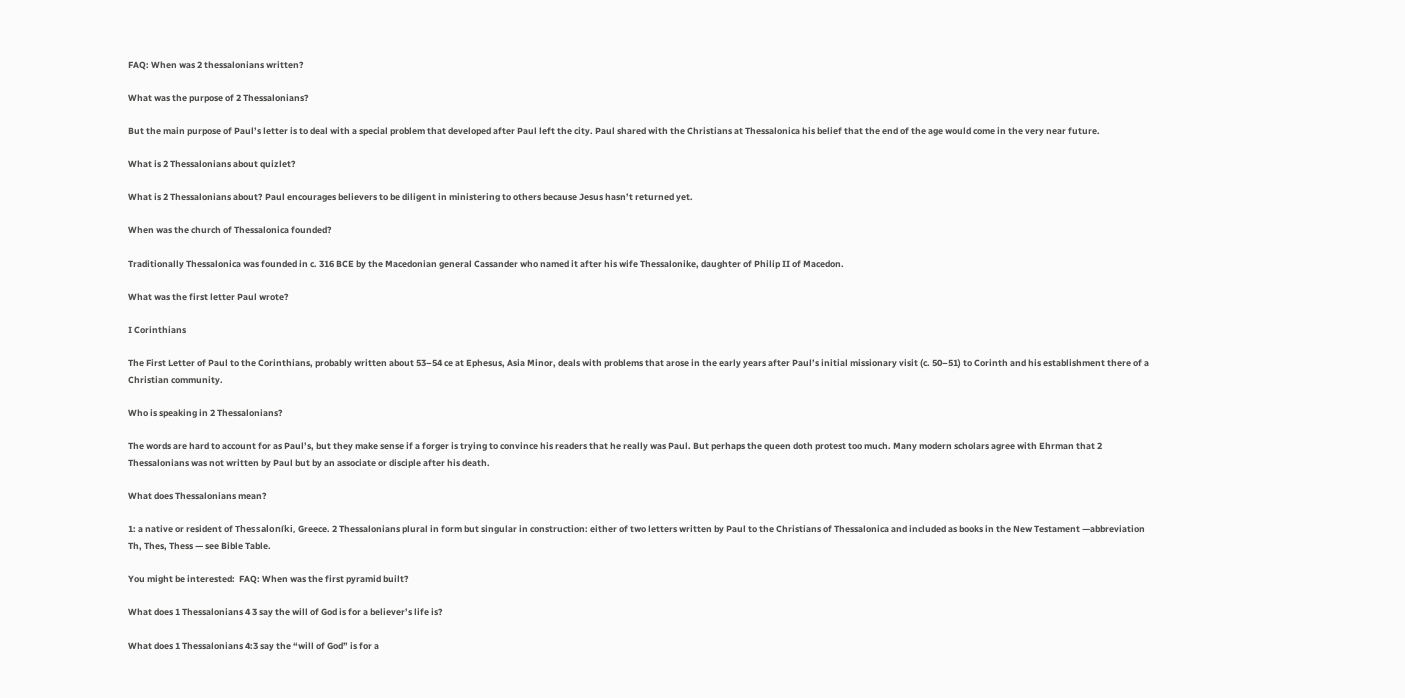FAQ: When was 2 thessalonians written?

What was the purpose of 2 Thessalonians?

But the main purpose of Paul’s letter is to deal with a special problem that developed after Paul left the city. Paul shared with the Christians at Thessalonica his belief that the end of the age would come in the very near future.

What is 2 Thessalonians about quizlet?

What is 2 Thessalonians about? Paul encourages believers to be diligent in ministering to others because Jesus hasn’t returned yet.

When was the church of Thessalonica founded?

Traditionally Thessalonica was founded in c. 316 BCE by the Macedonian general Cassander who named it after his wife Thessalonike, daughter of Philip II of Macedon.

What was the first letter Paul wrote?

I Corinthians

The First Letter of Paul to the Corinthians, probably written about 53–54 ce at Ephesus, Asia Minor, deals with problems that arose in the early years after Paul’s initial missionary visit (c. 50–51) to Corinth and his establishment there of a Christian community.

Who is speaking in 2 Thessalonians?

The words are hard to account for as Paul’s, but they make sense if a forger is trying to convince his readers that he really was Paul. But perhaps the queen doth protest too much. Many modern scholars agree with Ehrman that 2 Thessalonians was not written by Paul but by an associate or disciple after his death.

What does Thessalonians mean?

1: a native or resident of Thessaloníki, Greece. 2 Thessalonians plural in form but singular in construction: either of two letters written by Paul to the Christians of Thessalonica and included as books in the New Testament —abbreviation Th, Thes, Thess — see Bible Table.

You might be interested:  FAQ: When was the first pyramid built?

What does 1 Thessalonians 4 3 say the will of God is for a believer’s life is?

What does 1 Thessalonians 4:3 say the “will of God” is for a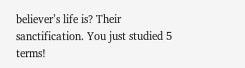believer’s life is? Their sanctification. You just studied 5 terms!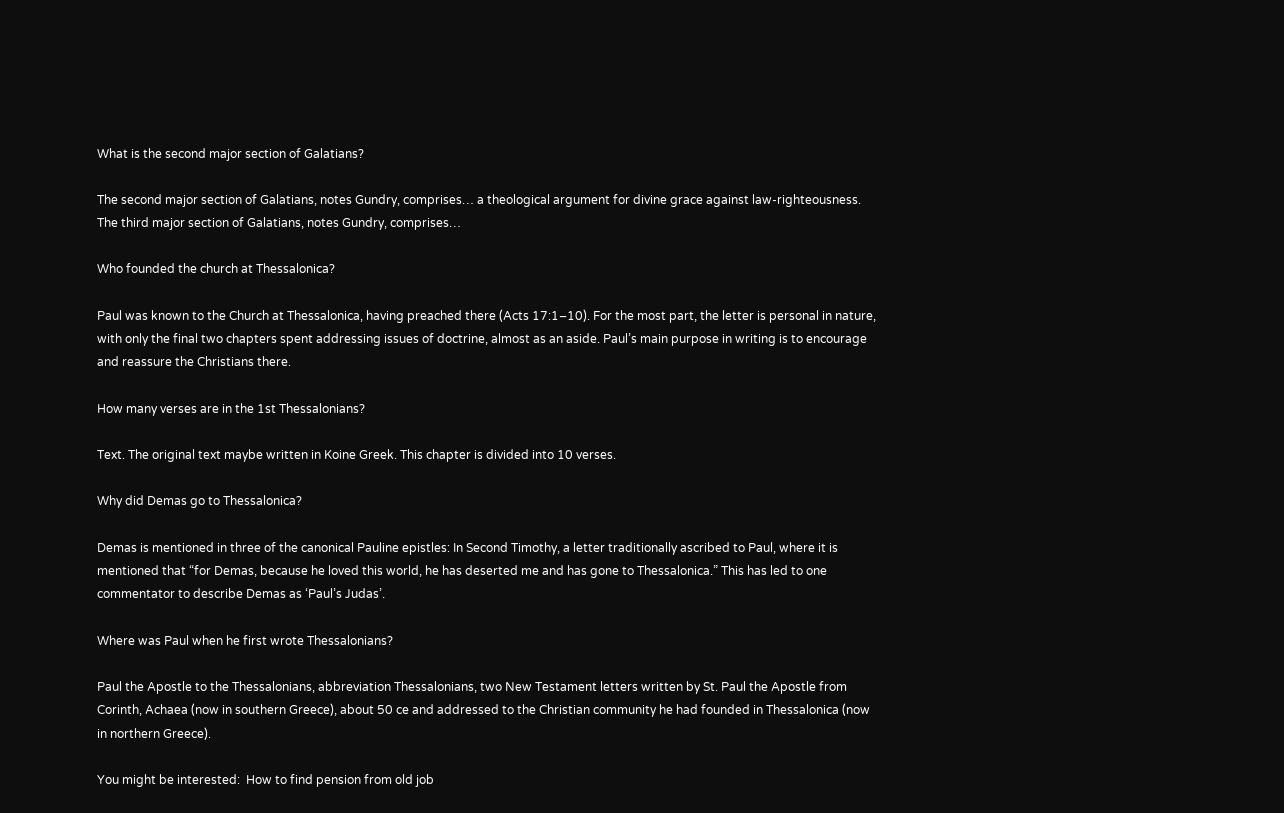What is the second major section of Galatians?

The second major section of Galatians, notes Gundry, comprises… a theological argument for divine grace against law-righteousness. The third major section of Galatians, notes Gundry, comprises…

Who founded the church at Thessalonica?

Paul was known to the Church at Thessalonica, having preached there (Acts 17:1–10). For the most part, the letter is personal in nature, with only the final two chapters spent addressing issues of doctrine, almost as an aside. Paul’s main purpose in writing is to encourage and reassure the Christians there.

How many verses are in the 1st Thessalonians?

Text. The original text maybe written in Koine Greek. This chapter is divided into 10 verses.

Why did Demas go to Thessalonica?

Demas is mentioned in three of the canonical Pauline epistles: In Second Timothy, a letter traditionally ascribed to Paul, where it is mentioned that “for Demas, because he loved this world, he has deserted me and has gone to Thessalonica.” This has led to one commentator to describe Demas as ‘Paul’s Judas’.

Where was Paul when he first wrote Thessalonians?

Paul the Apostle to the Thessalonians, abbreviation Thessalonians, two New Testament letters written by St. Paul the Apostle from Corinth, Achaea (now in southern Greece), about 50 ce and addressed to the Christian community he had founded in Thessalonica (now in northern Greece).

You might be interested:  How to find pension from old job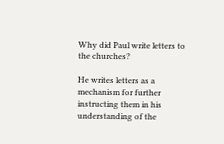Why did Paul write letters to the churches?

He writes letters as a mechanism for further instructing them in his understanding of the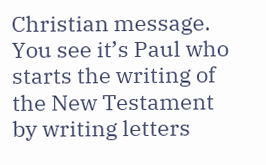Christian message. You see it’s Paul who starts the writing of the New Testament by writing letters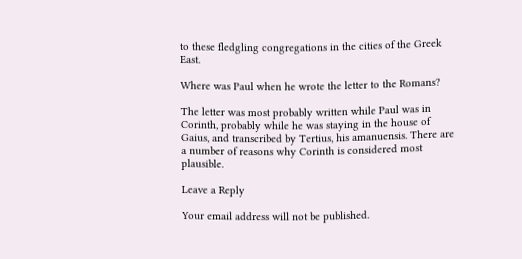to these fledgling congregations in the cities of the Greek East.

Where was Paul when he wrote the letter to the Romans?

The letter was most probably written while Paul was in Corinth, probably while he was staying in the house of Gaius, and transcribed by Tertius, his amanuensis. There are a number of reasons why Corinth is considered most plausible.

Leave a Reply

Your email address will not be published.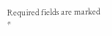Required fields are marked *